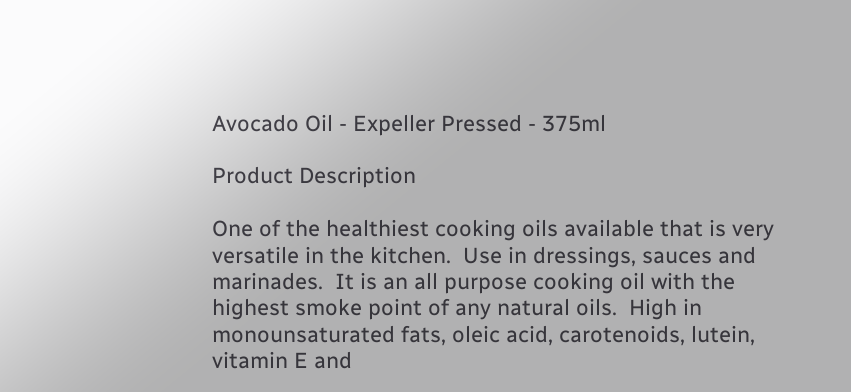Avocado Oil - Expeller Pressed - 375ml

Product Description

One of the healthiest cooking oils available that is very versatile in the kitchen.  Use in dressings, sauces and marinades.  It is an all purpose cooking oil with the highest smoke point of any natural oils.  High in monounsaturated fats, oleic acid, carotenoids, lutein, vitamin E and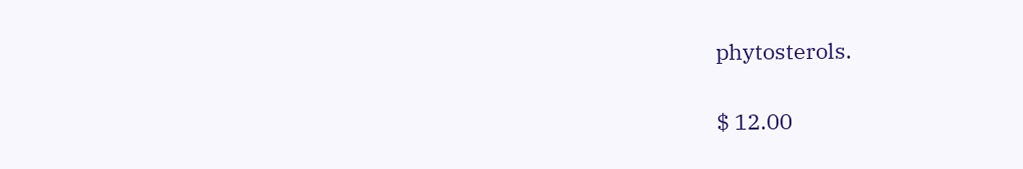phytosterols.

$ 12.00